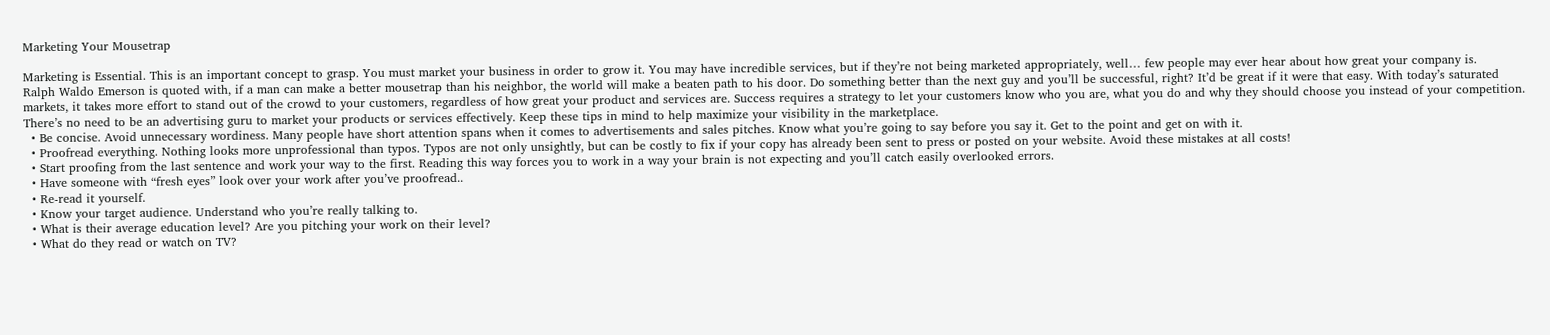Marketing Your Mousetrap

Marketing is Essential. This is an important concept to grasp. You must market your business in order to grow it. You may have incredible services, but if they’re not being marketed appropriately, well… few people may ever hear about how great your company is.
Ralph Waldo Emerson is quoted with, if a man can make a better mousetrap than his neighbor, the world will make a beaten path to his door. Do something better than the next guy and you’ll be successful, right? It’d be great if it were that easy. With today’s saturated markets, it takes more effort to stand out of the crowd to your customers, regardless of how great your product and services are. Success requires a strategy to let your customers know who you are, what you do and why they should choose you instead of your competition.
There’s no need to be an advertising guru to market your products or services effectively. Keep these tips in mind to help maximize your visibility in the marketplace.
  • Be concise. Avoid unnecessary wordiness. Many people have short attention spans when it comes to advertisements and sales pitches. Know what you’re going to say before you say it. Get to the point and get on with it.
  • Proofread everything. Nothing looks more unprofessional than typos. Typos are not only unsightly, but can be costly to fix if your copy has already been sent to press or posted on your website. Avoid these mistakes at all costs!
  • Start proofing from the last sentence and work your way to the first. Reading this way forces you to work in a way your brain is not expecting and you’ll catch easily overlooked errors.
  • Have someone with “fresh eyes” look over your work after you’ve proofread..
  • Re-read it yourself.
  • Know your target audience. Understand who you’re really talking to.
  • What is their average education level? Are you pitching your work on their level?
  • What do they read or watch on TV?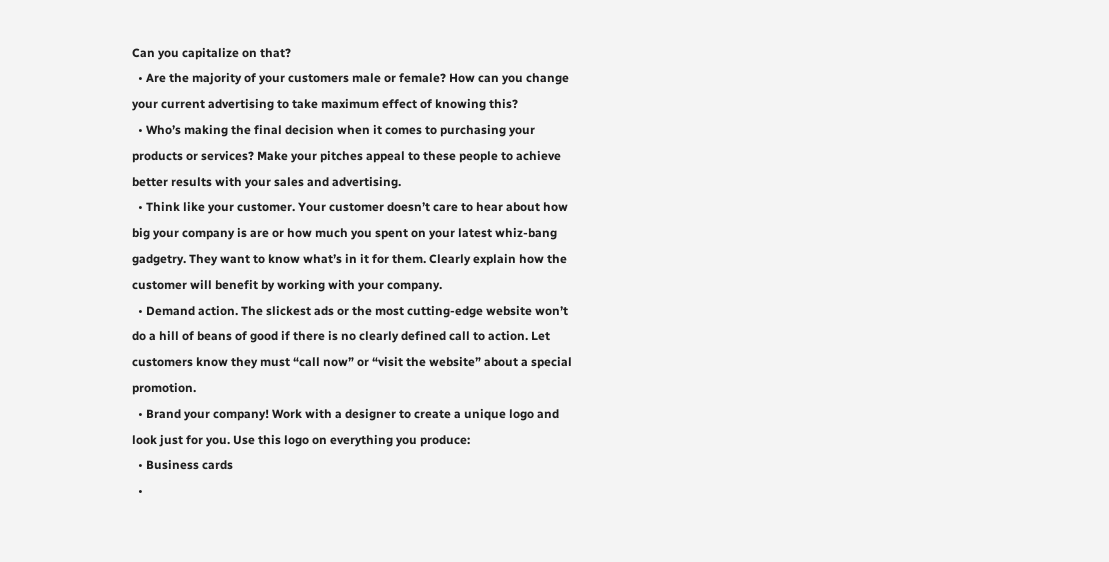Can you capitalize on that?
  • Are the majority of your customers male or female? How can you change your current advertising to take maximum effect of knowing this?
  • Who’s making the final decision when it comes to purchasing your products or services? Make your pitches appeal to these people to achieve better results with your sales and advertising.
  • Think like your customer. Your customer doesn’t care to hear about how big your company is are or how much you spent on your latest whiz-bang gadgetry. They want to know what’s in it for them. Clearly explain how the customer will benefit by working with your company.
  • Demand action. The slickest ads or the most cutting-edge website won’t do a hill of beans of good if there is no clearly defined call to action. Let customers know they must “call now” or “visit the website” about a special promotion.
  • Brand your company! Work with a designer to create a unique logo and look just for you. Use this logo on everything you produce:
  • Business cards
  •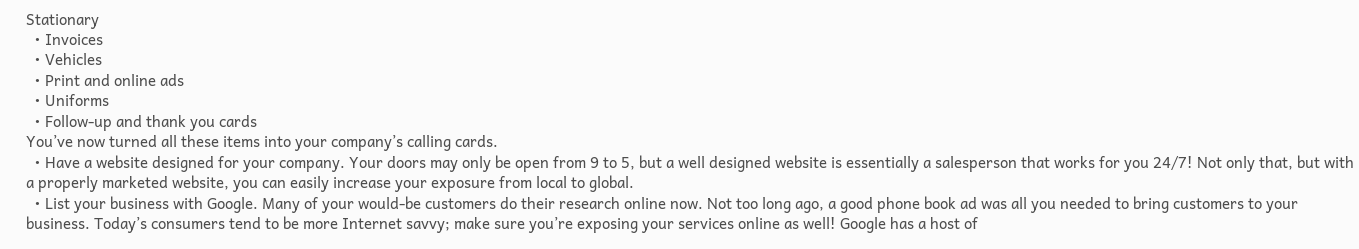Stationary
  • Invoices
  • Vehicles
  • Print and online ads
  • Uniforms
  • Follow-up and thank you cards
You’ve now turned all these items into your company’s calling cards.
  • Have a website designed for your company. Your doors may only be open from 9 to 5, but a well designed website is essentially a salesperson that works for you 24/7! Not only that, but with a properly marketed website, you can easily increase your exposure from local to global.
  • List your business with Google. Many of your would-be customers do their research online now. Not too long ago, a good phone book ad was all you needed to bring customers to your business. Today’s consumers tend to be more Internet savvy; make sure you’re exposing your services online as well! Google has a host of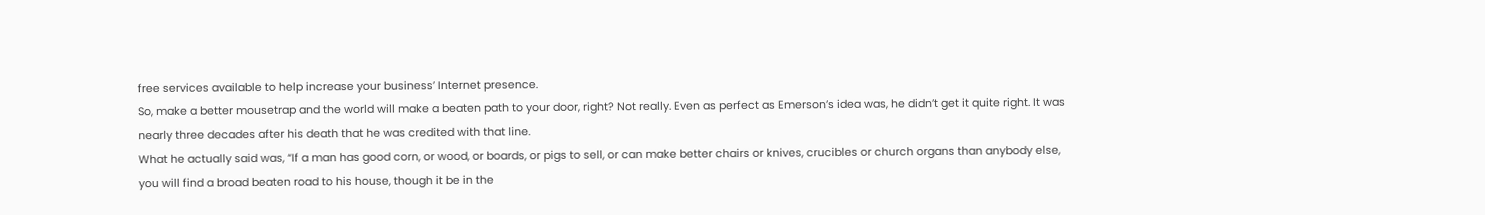free services available to help increase your business’ Internet presence.
So, make a better mousetrap and the world will make a beaten path to your door, right? Not really. Even as perfect as Emerson’s idea was, he didn’t get it quite right. It was nearly three decades after his death that he was credited with that line.
What he actually said was, “If a man has good corn, or wood, or boards, or pigs to sell, or can make better chairs or knives, crucibles or church organs than anybody else, you will find a broad beaten road to his house, though it be in the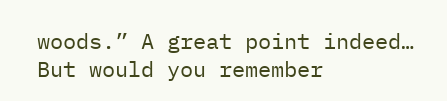woods.” A great point indeed… But would you remember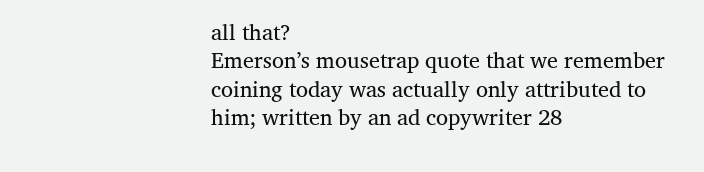all that?
Emerson’s mousetrap quote that we remember coining today was actually only attributed to him; written by an ad copywriter 28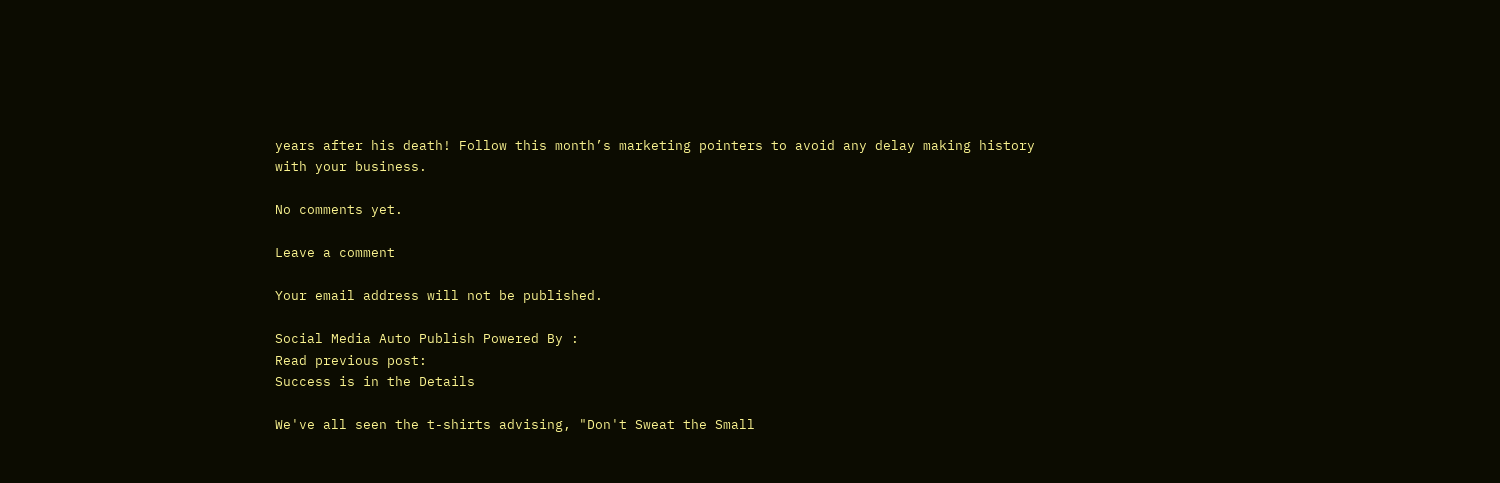years after his death! Follow this month’s marketing pointers to avoid any delay making history with your business.

No comments yet.

Leave a comment

Your email address will not be published.

Social Media Auto Publish Powered By :
Read previous post:
Success is in the Details

We've all seen the t-shirts advising, "Don't Sweat the Small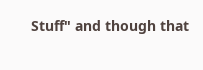Stuff" and though that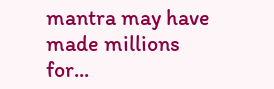mantra may have made millions for...